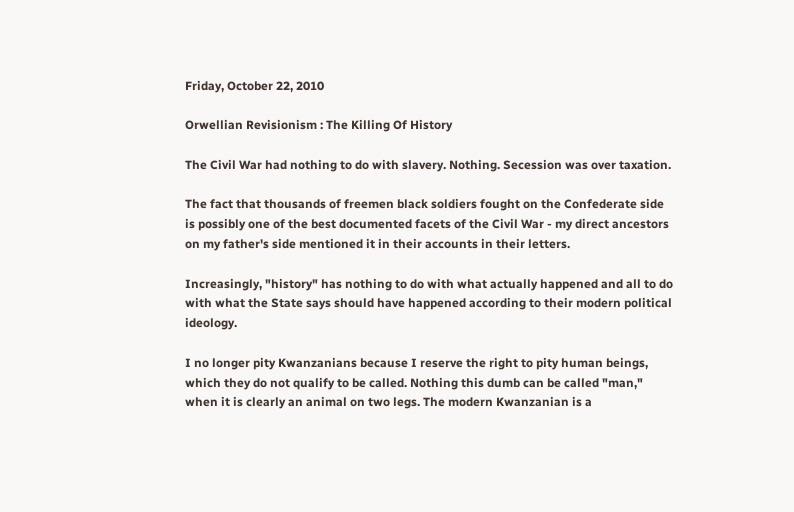Friday, October 22, 2010

Orwellian Revisionism : The Killing Of History

The Civil War had nothing to do with slavery. Nothing. Secession was over taxation.

The fact that thousands of freemen black soldiers fought on the Confederate side is possibly one of the best documented facets of the Civil War - my direct ancestors on my father's side mentioned it in their accounts in their letters.

Increasingly, "history" has nothing to do with what actually happened and all to do with what the State says should have happened according to their modern political ideology.

I no longer pity Kwanzanians because I reserve the right to pity human beings, which they do not qualify to be called. Nothing this dumb can be called "man," when it is clearly an animal on two legs. The modern Kwanzanian is a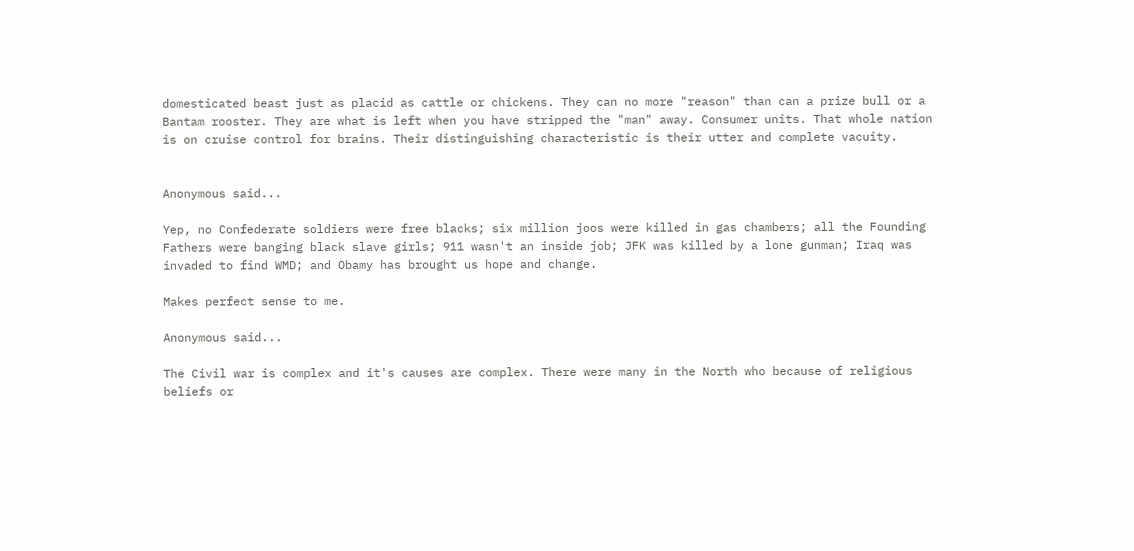domesticated beast just as placid as cattle or chickens. They can no more "reason" than can a prize bull or a Bantam rooster. They are what is left when you have stripped the "man" away. Consumer units. That whole nation is on cruise control for brains. Their distinguishing characteristic is their utter and complete vacuity.


Anonymous said...

Yep, no Confederate soldiers were free blacks; six million joos were killed in gas chambers; all the Founding Fathers were banging black slave girls; 911 wasn't an inside job; JFK was killed by a lone gunman; Iraq was invaded to find WMD; and Obamy has brought us hope and change.

Makes perfect sense to me.

Anonymous said...

The Civil war is complex and it's causes are complex. There were many in the North who because of religious beliefs or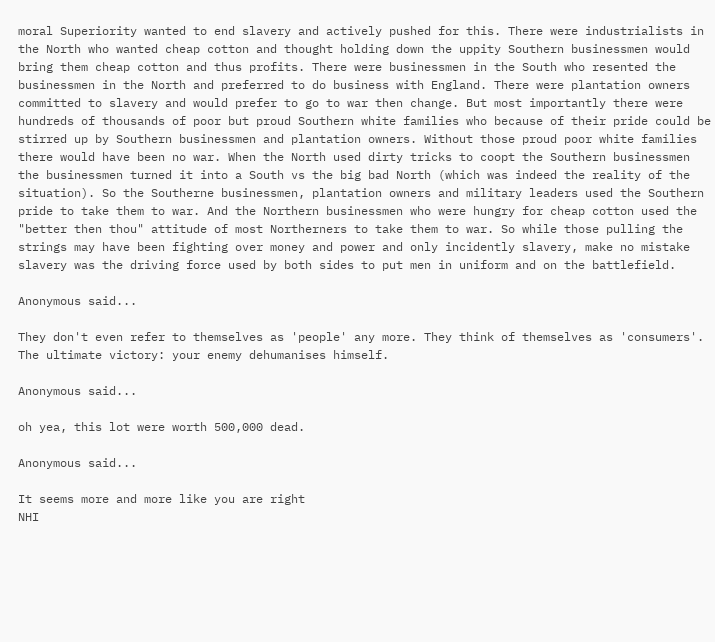moral Superiority wanted to end slavery and actively pushed for this. There were industrialists in the North who wanted cheap cotton and thought holding down the uppity Southern businessmen would bring them cheap cotton and thus profits. There were businessmen in the South who resented the businessmen in the North and preferred to do business with England. There were plantation owners committed to slavery and would prefer to go to war then change. But most importantly there were hundreds of thousands of poor but proud Southern white families who because of their pride could be stirred up by Southern businessmen and plantation owners. Without those proud poor white families there would have been no war. When the North used dirty tricks to coopt the Southern businessmen the businessmen turned it into a South vs the big bad North (which was indeed the reality of the situation). So the Southerne businessmen, plantation owners and military leaders used the Southern pride to take them to war. And the Northern businessmen who were hungry for cheap cotton used the "better then thou" attitude of most Northerners to take them to war. So while those pulling the strings may have been fighting over money and power and only incidently slavery, make no mistake slavery was the driving force used by both sides to put men in uniform and on the battlefield.

Anonymous said...

They don't even refer to themselves as 'people' any more. They think of themselves as 'consumers'. The ultimate victory: your enemy dehumanises himself.

Anonymous said...

oh yea, this lot were worth 500,000 dead.

Anonymous said...

It seems more and more like you are right
NHI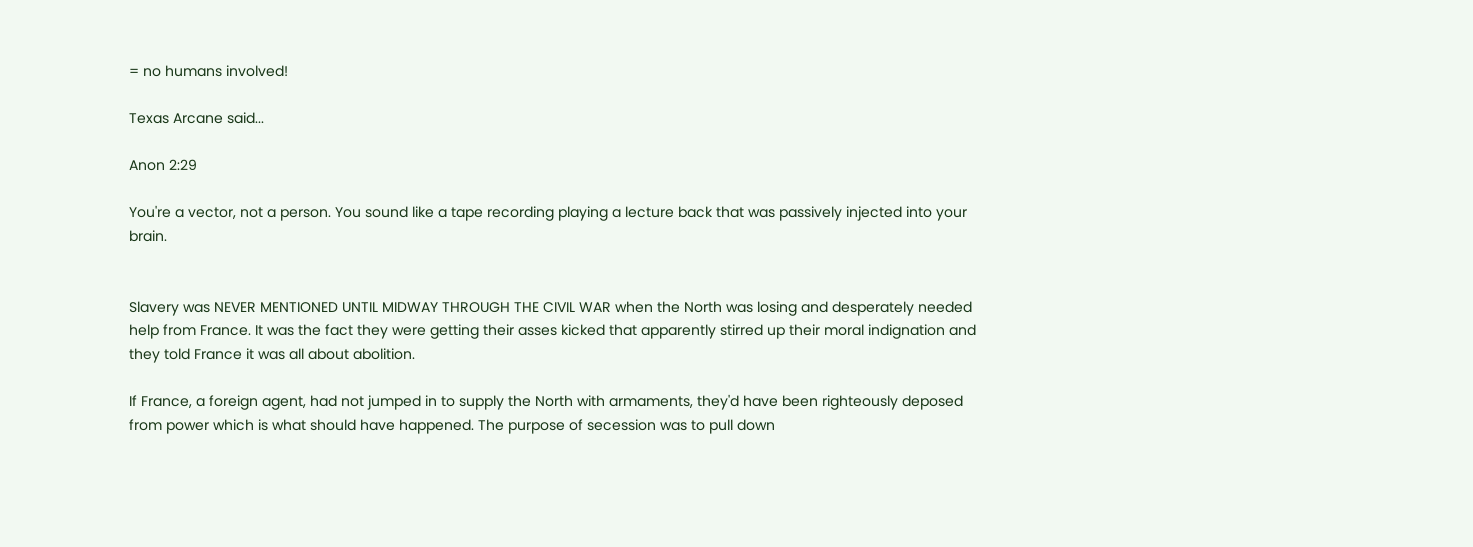= no humans involved!

Texas Arcane said...

Anon 2:29

You're a vector, not a person. You sound like a tape recording playing a lecture back that was passively injected into your brain.


Slavery was NEVER MENTIONED UNTIL MIDWAY THROUGH THE CIVIL WAR when the North was losing and desperately needed help from France. It was the fact they were getting their asses kicked that apparently stirred up their moral indignation and they told France it was all about abolition.

If France, a foreign agent, had not jumped in to supply the North with armaments, they'd have been righteously deposed from power which is what should have happened. The purpose of secession was to pull down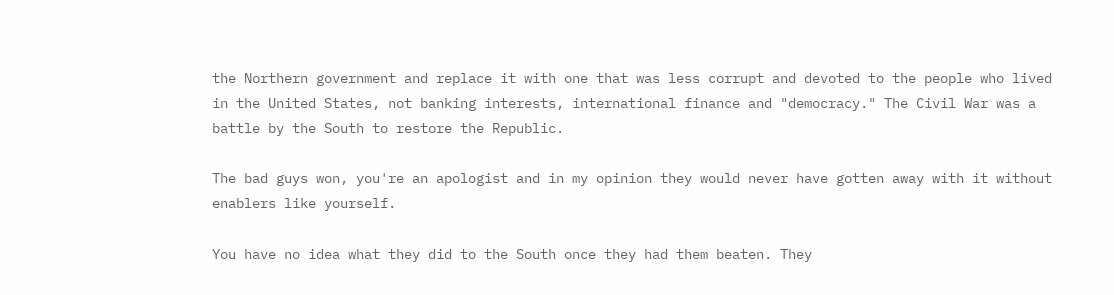the Northern government and replace it with one that was less corrupt and devoted to the people who lived in the United States, not banking interests, international finance and "democracy." The Civil War was a battle by the South to restore the Republic.

The bad guys won, you're an apologist and in my opinion they would never have gotten away with it without enablers like yourself.

You have no idea what they did to the South once they had them beaten. They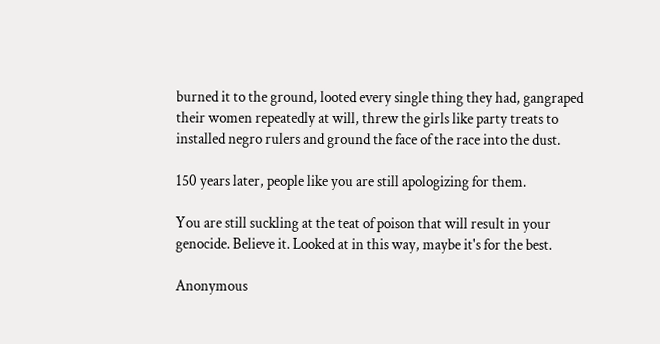burned it to the ground, looted every single thing they had, gangraped their women repeatedly at will, threw the girls like party treats to installed negro rulers and ground the face of the race into the dust.

150 years later, people like you are still apologizing for them.

You are still suckling at the teat of poison that will result in your genocide. Believe it. Looked at in this way, maybe it's for the best.

Anonymous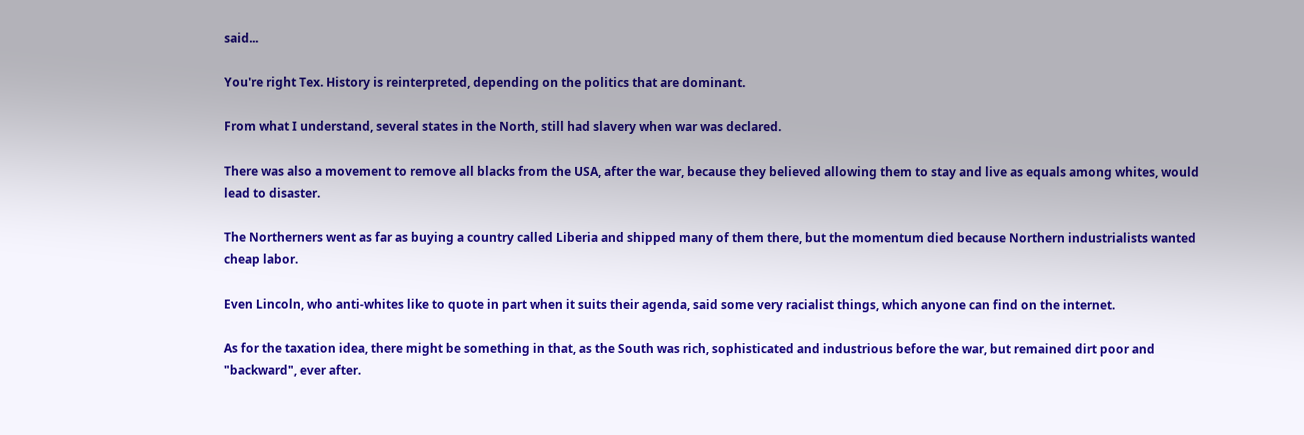said...

You're right Tex. History is reinterpreted, depending on the politics that are dominant.

From what I understand, several states in the North, still had slavery when war was declared.

There was also a movement to remove all blacks from the USA, after the war, because they believed allowing them to stay and live as equals among whites, would lead to disaster.

The Northerners went as far as buying a country called Liberia and shipped many of them there, but the momentum died because Northern industrialists wanted cheap labor.

Even Lincoln, who anti-whites like to quote in part when it suits their agenda, said some very racialist things, which anyone can find on the internet.

As for the taxation idea, there might be something in that, as the South was rich, sophisticated and industrious before the war, but remained dirt poor and "backward", ever after.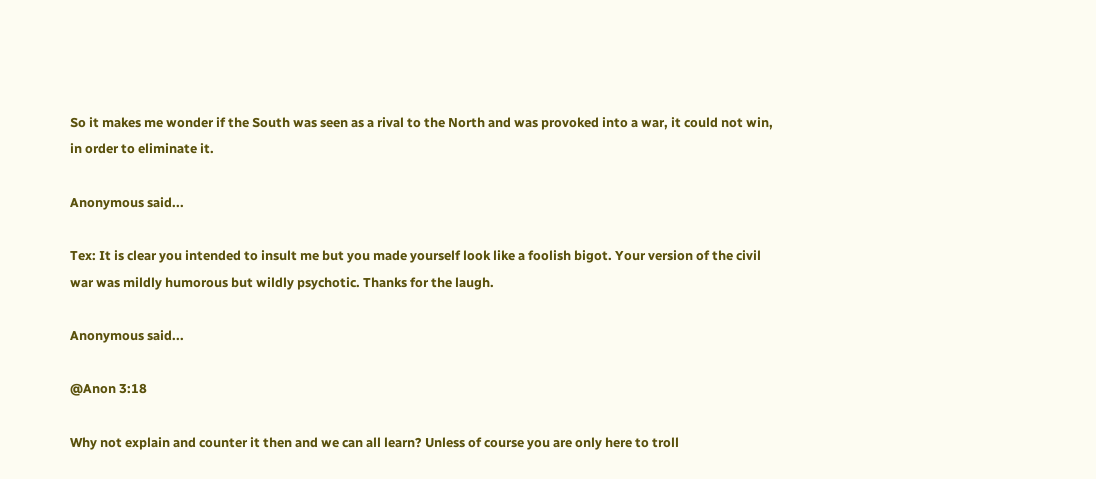So it makes me wonder if the South was seen as a rival to the North and was provoked into a war, it could not win, in order to eliminate it.

Anonymous said...

Tex: It is clear you intended to insult me but you made yourself look like a foolish bigot. Your version of the civil war was mildly humorous but wildly psychotic. Thanks for the laugh.

Anonymous said...

@Anon 3:18

Why not explain and counter it then and we can all learn? Unless of course you are only here to troll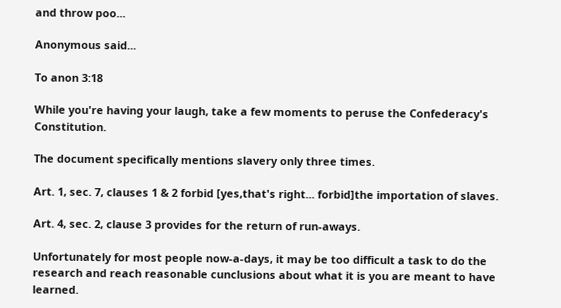and throw poo...

Anonymous said...

To anon 3:18

While you're having your laugh, take a few moments to peruse the Confederacy's Constitution.

The document specifically mentions slavery only three times.

Art. 1, sec. 7, clauses 1 & 2 forbid [yes,that's right... forbid]the importation of slaves.

Art. 4, sec. 2, clause 3 provides for the return of run-aways.

Unfortunately for most people now-a-days, it may be too difficult a task to do the research and reach reasonable cunclusions about what it is you are meant to have learned.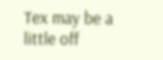Tex may be a little off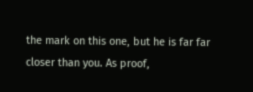the mark on this one, but he is far far closer than you. As proof,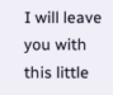I will leave you with this little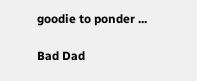goodie to ponder ...

Bad Dad